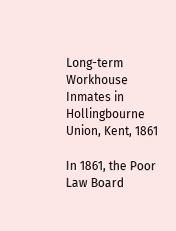Long-term Workhouse Inmates in Hollingbourne Union, Kent, 1861

In 1861, the Poor Law Board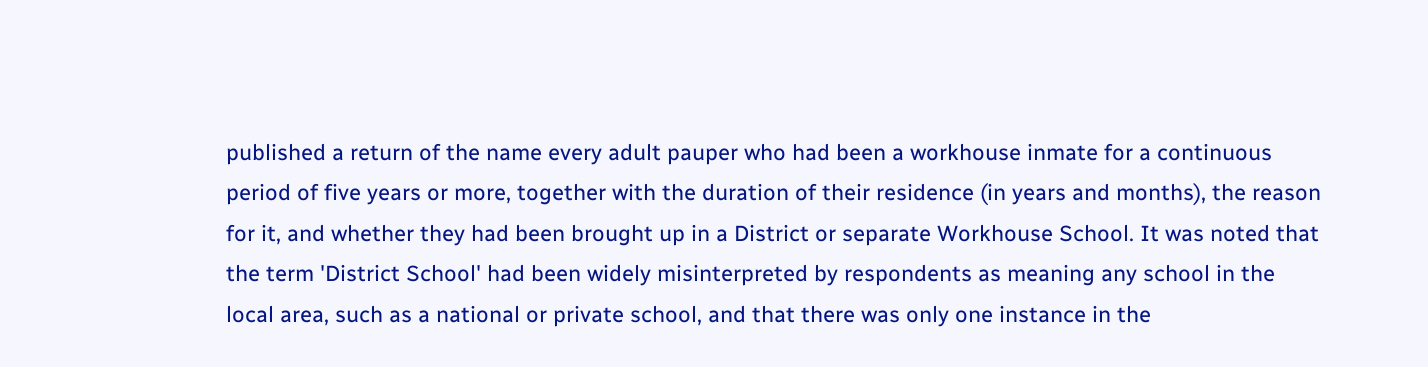published a return of the name every adult pauper who had been a workhouse inmate for a continuous period of five years or more, together with the duration of their residence (in years and months), the reason for it, and whether they had been brought up in a District or separate Workhouse School. It was noted that the term 'District School' had been widely misinterpreted by respondents as meaning any school in the local area, such as a national or private school, and that there was only one instance in the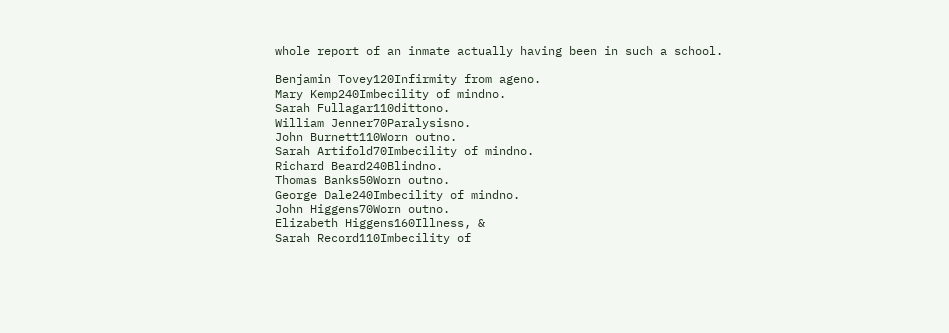whole report of an inmate actually having been in such a school.

Benjamin Tovey120Infirmity from ageno.
Mary Kemp240Imbecility of mindno.
Sarah Fullagar110dittono.
William Jenner70Paralysisno.
John Burnett110Worn outno.
Sarah Artifold70Imbecility of mindno.
Richard Beard240Blindno.
Thomas Banks50Worn outno.
George Dale240Imbecility of mindno.
John Higgens70Worn outno.
Elizabeth Higgens160Illness, &
Sarah Record110Imbecility of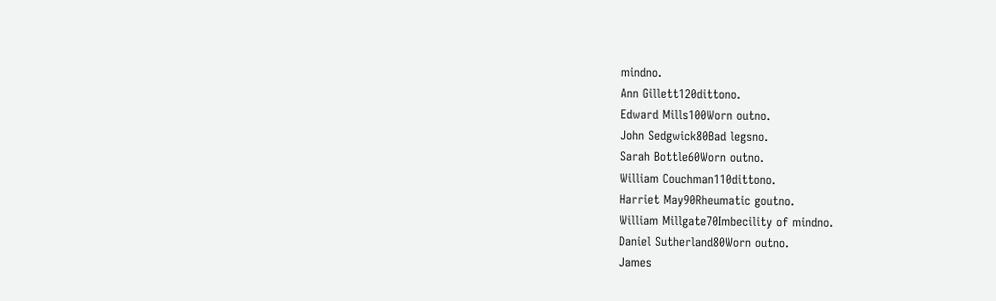mindno.
Ann Gillett120dittono.
Edward Mills100Worn outno.
John Sedgwick80Bad legsno.
Sarah Bottle60Worn outno.
William Couchman110dittono.
Harriet May90Rheumatic goutno.
William Millgate70Imbecility of mindno.
Daniel Sutherland80Worn outno.
James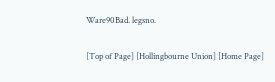Ware90Bad. legsno.

[Top of Page] [Hollingbourne Union] [Home Page]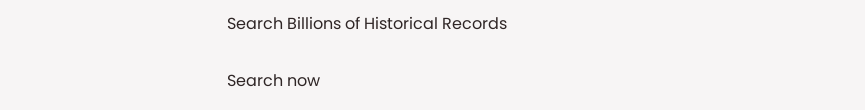Search Billions of Historical Records

Search now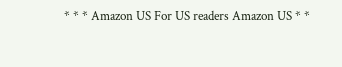* * * Amazon US For US readers Amazon US * *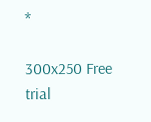*

300x250 Free trial